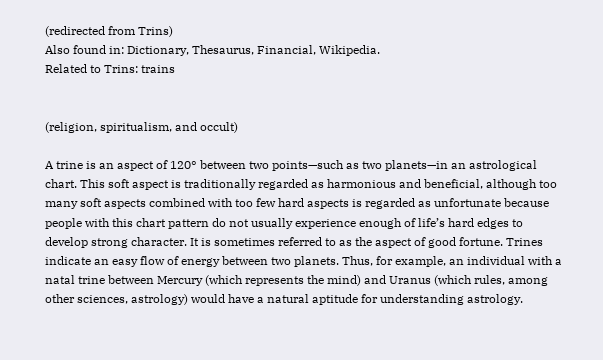(redirected from Trins)
Also found in: Dictionary, Thesaurus, Financial, Wikipedia.
Related to Trins: trains


(religion, spiritualism, and occult)

A trine is an aspect of 120° between two points—such as two planets—in an astrological chart. This soft aspect is traditionally regarded as harmonious and beneficial, although too many soft aspects combined with too few hard aspects is regarded as unfortunate because people with this chart pattern do not usually experience enough of life’s hard edges to develop strong character. It is sometimes referred to as the aspect of good fortune. Trines indicate an easy flow of energy between two planets. Thus, for example, an individual with a natal trine between Mercury (which represents the mind) and Uranus (which rules, among other sciences, astrology) would have a natural aptitude for understanding astrology.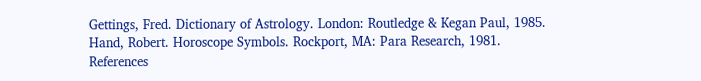Gettings, Fred. Dictionary of Astrology. London: Routledge & Kegan Paul, 1985.
Hand, Robert. Horoscope Symbols. Rockport, MA: Para Research, 1981.
References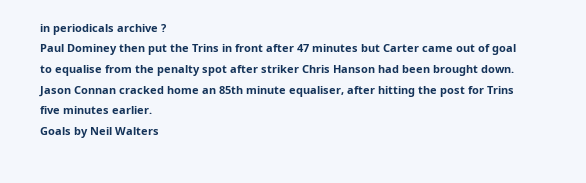in periodicals archive ?
Paul Dominey then put the Trins in front after 47 minutes but Carter came out of goal to equalise from the penalty spot after striker Chris Hanson had been brought down.
Jason Connan cracked home an 85th minute equaliser, after hitting the post for Trins five minutes earlier.
Goals by Neil Walters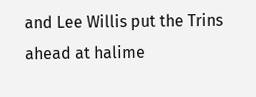and Lee Willis put the Trins ahead at halime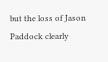but the loss of Jason Paddock clearly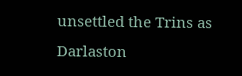unsettled the Trins as Darlaston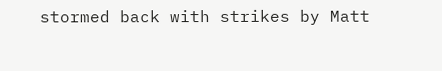stormed back with strikes by Matt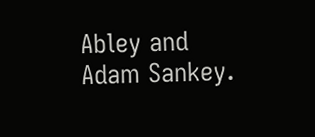Abley and Adam Sankey.